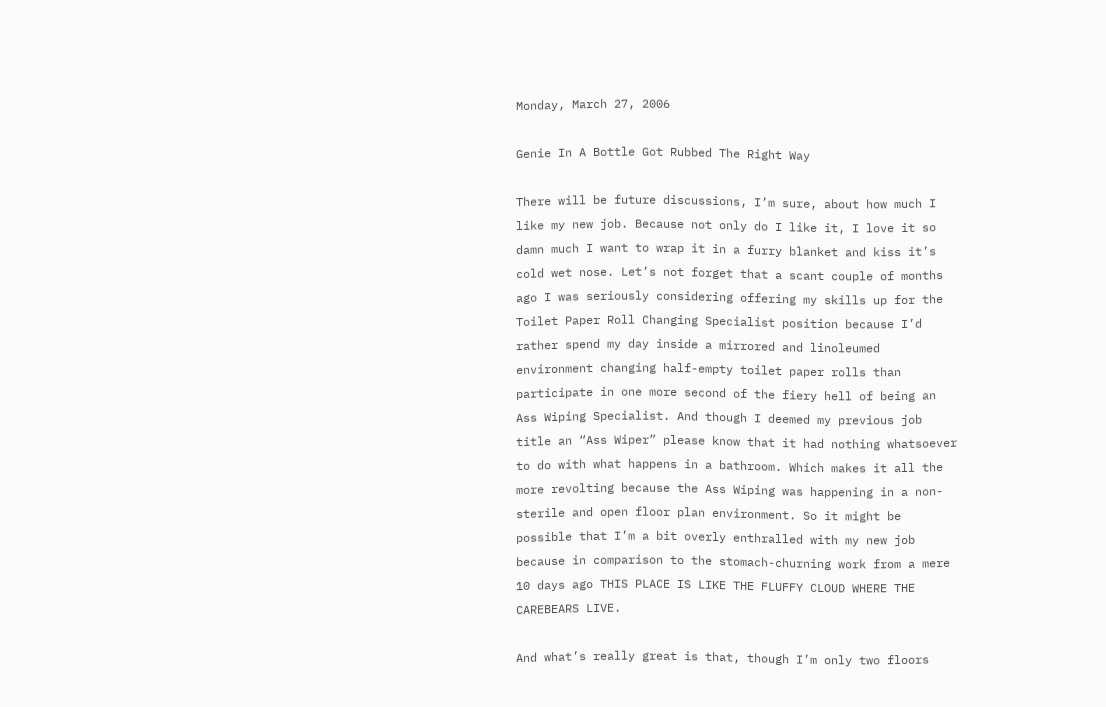Monday, March 27, 2006

Genie In A Bottle Got Rubbed The Right Way

There will be future discussions, I’m sure, about how much I like my new job. Because not only do I like it, I love it so damn much I want to wrap it in a furry blanket and kiss it’s cold wet nose. Let’s not forget that a scant couple of months ago I was seriously considering offering my skills up for the Toilet Paper Roll Changing Specialist position because I’d rather spend my day inside a mirrored and linoleumed environment changing half-empty toilet paper rolls than participate in one more second of the fiery hell of being an Ass Wiping Specialist. And though I deemed my previous job title an “Ass Wiper” please know that it had nothing whatsoever to do with what happens in a bathroom. Which makes it all the more revolting because the Ass Wiping was happening in a non-sterile and open floor plan environment. So it might be possible that I’m a bit overly enthralled with my new job because in comparison to the stomach-churning work from a mere 10 days ago THIS PLACE IS LIKE THE FLUFFY CLOUD WHERE THE CAREBEARS LIVE.

And what’s really great is that, though I’m only two floors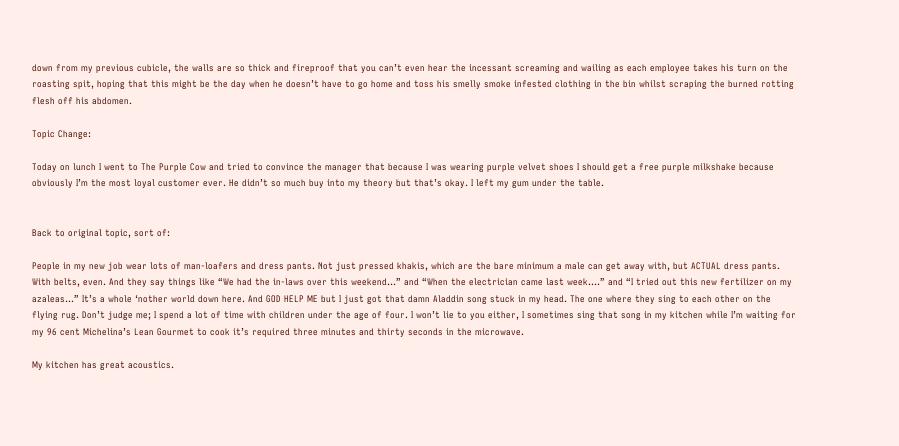down from my previous cubicle, the walls are so thick and fireproof that you can’t even hear the incessant screaming and wailing as each employee takes his turn on the roasting spit, hoping that this might be the day when he doesn’t have to go home and toss his smelly smoke infested clothing in the bin whilst scraping the burned rotting flesh off his abdomen.

Topic Change:

Today on lunch I went to The Purple Cow and tried to convince the manager that because I was wearing purple velvet shoes I should get a free purple milkshake because obviously I’m the most loyal customer ever. He didn’t so much buy into my theory but that’s okay. I left my gum under the table.


Back to original topic, sort of:

People in my new job wear lots of man-loafers and dress pants. Not just pressed khakis, which are the bare minimum a male can get away with, but ACTUAL dress pants. With belts, even. And they say things like “We had the in-laws over this weekend…” and “When the electrician came last week….” and “I tried out this new fertilizer on my azaleas…” It’s a whole ‘nother world down here. And GOD HELP ME but I just got that damn Aladdin song stuck in my head. The one where they sing to each other on the flying rug. Don’t judge me; I spend a lot of time with children under the age of four. I won’t lie to you either, I sometimes sing that song in my kitchen while I’m waiting for my 96 cent Michelina’s Lean Gourmet to cook it’s required three minutes and thirty seconds in the microwave.

My kitchen has great acoustics.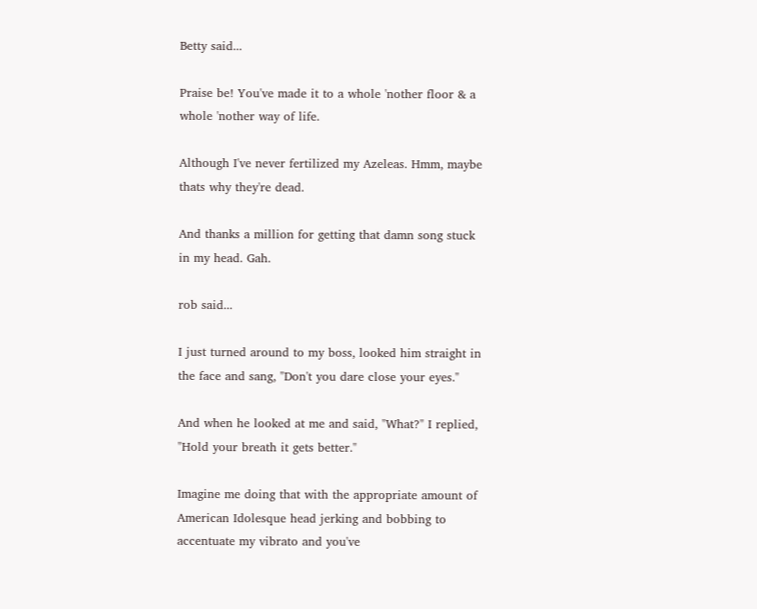Betty said...

Praise be! You've made it to a whole 'nother floor & a whole 'nother way of life.

Although I've never fertilized my Azeleas. Hmm, maybe thats why they're dead.

And thanks a million for getting that damn song stuck in my head. Gah.

rob said...

I just turned around to my boss, looked him straight in the face and sang, "Don't you dare close your eyes."

And when he looked at me and said, "What?" I replied, "Hold your breath it gets better."

Imagine me doing that with the appropriate amount of American Idolesque head jerking and bobbing to accentuate my vibrato and you've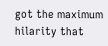got the maximum hilarity that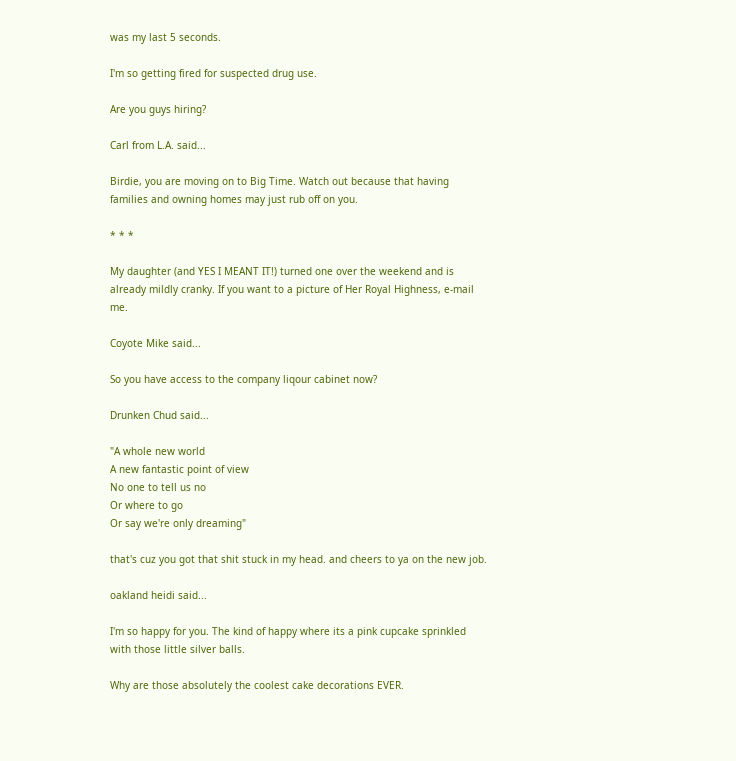was my last 5 seconds.

I'm so getting fired for suspected drug use.

Are you guys hiring?

Carl from L.A. said...

Birdie, you are moving on to Big Time. Watch out because that having families and owning homes may just rub off on you.

* * *

My daughter (and YES I MEANT IT!) turned one over the weekend and is already mildly cranky. If you want to a picture of Her Royal Highness, e-mail me.

Coyote Mike said...

So you have access to the company liqour cabinet now?

Drunken Chud said...

"A whole new world
A new fantastic point of view
No one to tell us no
Or where to go
Or say we're only dreaming"

that's cuz you got that shit stuck in my head. and cheers to ya on the new job.

oakland heidi said...

I'm so happy for you. The kind of happy where its a pink cupcake sprinkled with those little silver balls.

Why are those absolutely the coolest cake decorations EVER.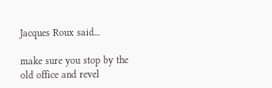Jacques Roux said...

make sure you stop by the old office and revel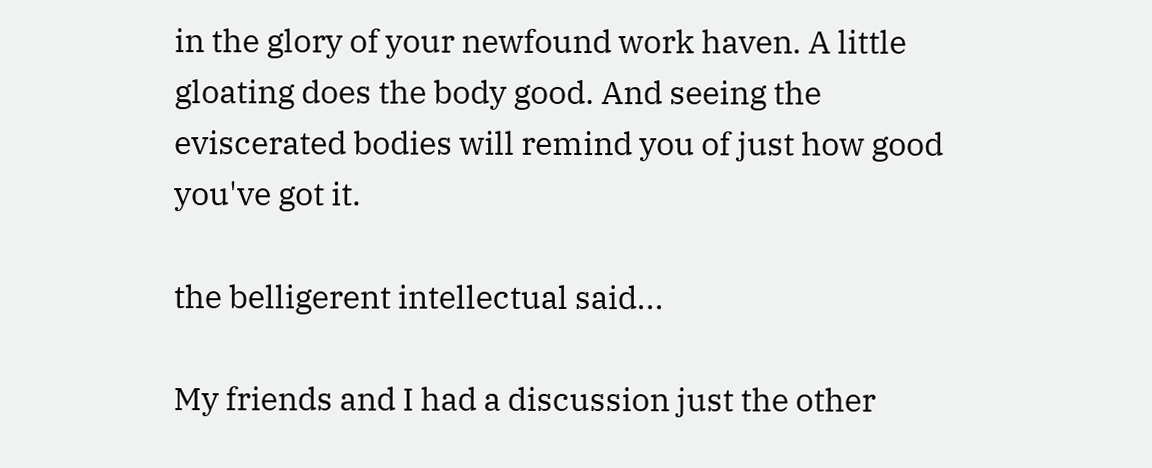in the glory of your newfound work haven. A little gloating does the body good. And seeing the eviscerated bodies will remind you of just how good you've got it.

the belligerent intellectual said...

My friends and I had a discussion just the other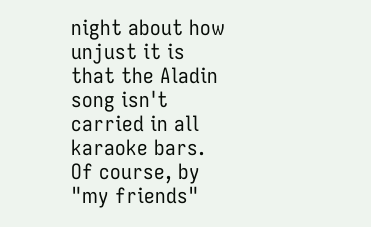night about how unjust it is that the Aladin song isn't carried in all karaoke bars. Of course, by "my friends"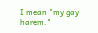I mean "my gay harem."